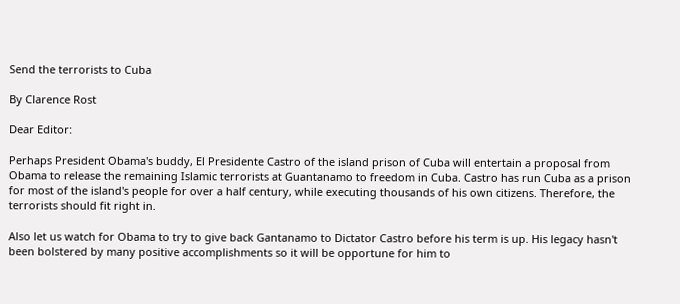Send the terrorists to Cuba

By Clarence Rost

Dear Editor:

Perhaps President Obama's buddy, El Presidente Castro of the island prison of Cuba will entertain a proposal from Obama to release the remaining Islamic terrorists at Guantanamo to freedom in Cuba. Castro has run Cuba as a prison for most of the island's people for over a half century, while executing thousands of his own citizens. Therefore, the terrorists should fit right in.

Also let us watch for Obama to try to give back Gantanamo to Dictator Castro before his term is up. His legacy hasn't been bolstered by many positive accomplishments so it will be opportune for him to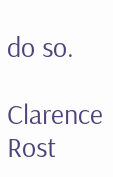do so.

Clarence Rost